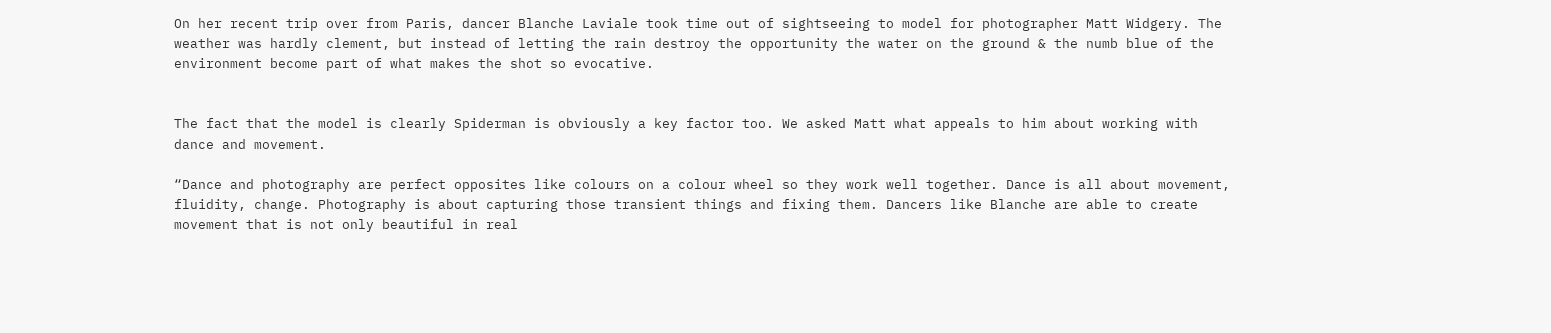On her recent trip over from Paris, dancer Blanche Laviale took time out of sightseeing to model for photographer Matt Widgery. The weather was hardly clement, but instead of letting the rain destroy the opportunity the water on the ground & the numb blue of the environment become part of what makes the shot so evocative.


The fact that the model is clearly Spiderman is obviously a key factor too. We asked Matt what appeals to him about working with dance and movement.

“Dance and photography are perfect opposites like colours on a colour wheel so they work well together. Dance is all about movement, fluidity, change. Photography is about capturing those transient things and fixing them. Dancers like Blanche are able to create movement that is not only beautiful in real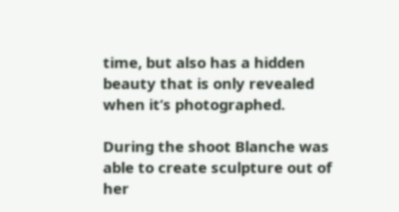time, but also has a hidden beauty that is only revealed when it’s photographed.

During the shoot Blanche was able to create sculpture out of her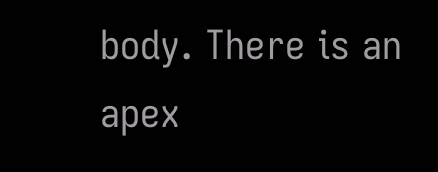body. There is an apex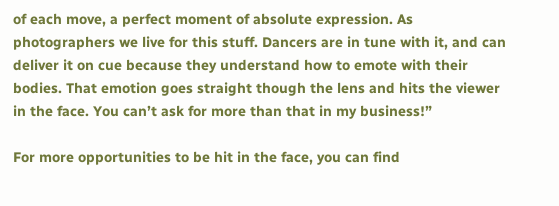of each move, a perfect moment of absolute expression. As photographers we live for this stuff. Dancers are in tune with it, and can deliver it on cue because they understand how to emote with their bodies. That emotion goes straight though the lens and hits the viewer in the face. You can’t ask for more than that in my business!”

For more opportunities to be hit in the face, you can find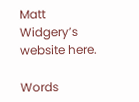Matt Widgery’s website here.

Words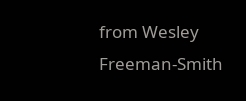from Wesley Freeman-Smith